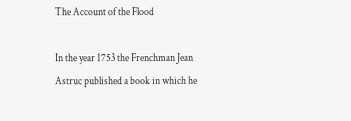The Account of the Flood

In the year 1753 the Frenchman Jean Astruc published a book in which he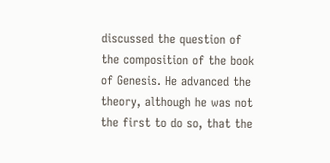discussed the question of the composition of the book of Genesis. He advanced the theory, although he was not the first to do so, that the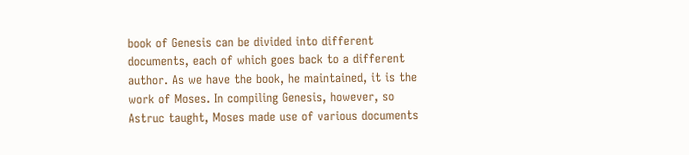book of Genesis can be divided into different documents, each of which goes back to a different author. As we have the book, he maintained, it is the work of Moses. In compiling Genesis, however, so Astruc taught, Moses made use of various documents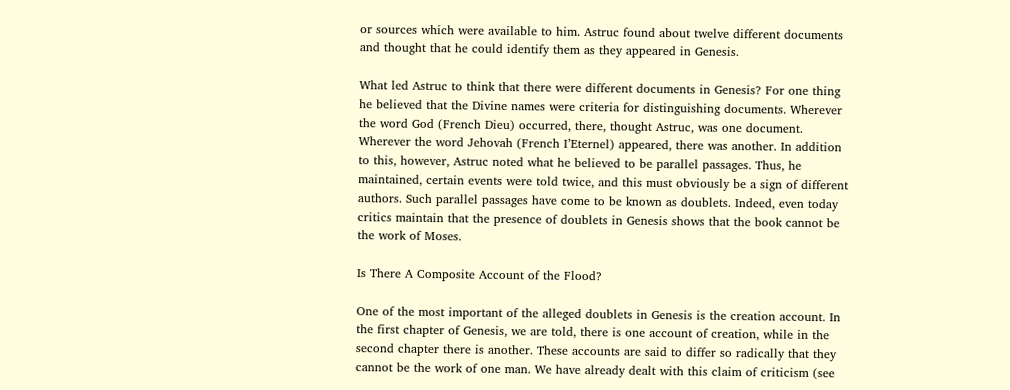or sources which were available to him. Astruc found about twelve different documents and thought that he could identify them as they appeared in Genesis.

What led Astruc to think that there were different documents in Genesis? For one thing he believed that the Divine names were criteria for distinguishing documents. Wherever the word God (French Dieu) occurred, there, thought Astruc, was one document. Wherever the word Jehovah (French I’Eternel) appeared, there was another. In addition to this, however, Astruc noted what he believed to be parallel passages. Thus, he maintained, certain events were told twice, and this must obviously be a sign of different authors. Such parallel passages have come to be known as doublets. Indeed, even today critics maintain that the presence of doublets in Genesis shows that the book cannot be the work of Moses.

Is There A Composite Account of the Flood?

One of the most important of the alleged doublets in Genesis is the creation account. In the first chapter of Genesis, we are told, there is one account of creation, while in the second chapter there is another. These accounts are said to differ so radically that they cannot be the work of one man. We have already dealt with this claim of criticism (see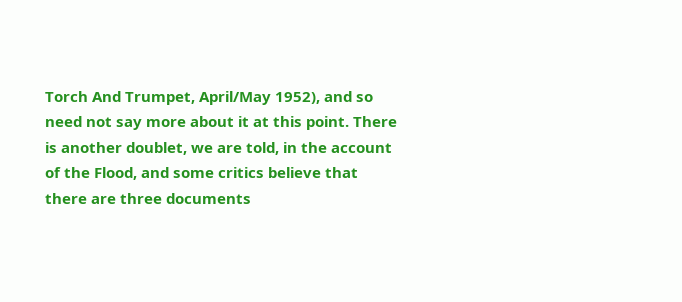Torch And Trumpet, April/May 1952), and so need not say more about it at this point. There is another doublet, we are told, in the account of the Flood, and some critics believe that there are three documents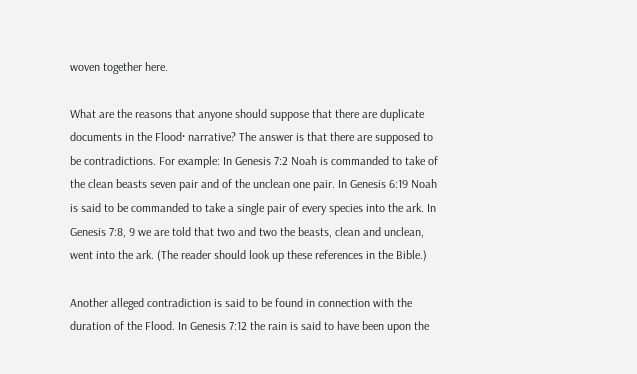woven together here.

What are the reasons that anyone should suppose that there are duplicate documents in the Flood· narrative? The answer is that there are supposed to be contradictions. For example: In Genesis 7:2 Noah is commanded to take of the clean beasts seven pair and of the unclean one pair. In Genesis 6:19 Noah is said to be commanded to take a single pair of every species into the ark. In Genesis 7:8, 9 we are told that two and two the beasts, clean and unclean, went into the ark. (The reader should look up these references in the Bible.)

Another alleged contradiction is said to be found in connection with the duration of the Flood. In Genesis 7:12 the rain is said to have been upon the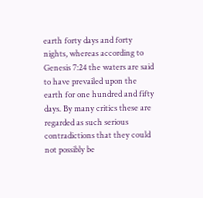earth forty days and forty nights, whereas according to Genesis 7:24 the waters are said to have prevailed upon the earth for one hundred and fifty days. By many critics these are regarded as such serious contradictions that they could not possibly be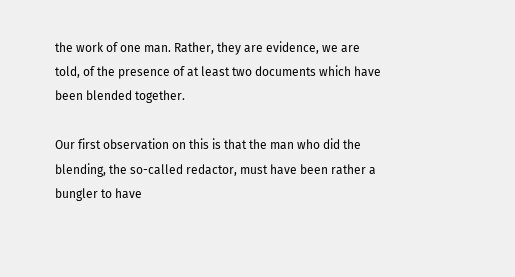the work of one man. Rather, they are evidence, we are told, of the presence of at least two documents which have been blended together.

Our first observation on this is that the man who did the blending, the so-called redactor, must have been rather a bungler to have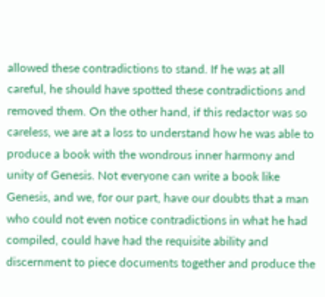allowed these contradictions to stand. If he was at all careful, he should have spotted these contradictions and removed them. On the other hand, if this redactor was so careless, we are at a loss to understand how he was able to produce a book with the wondrous inner harmony and unity of Genesis. Not everyone can write a book like Genesis, and we, for our part, have our doubts that a man who could not even notice contradictions in what he had compiled, could have had the requisite ability and discernment to piece documents together and produce the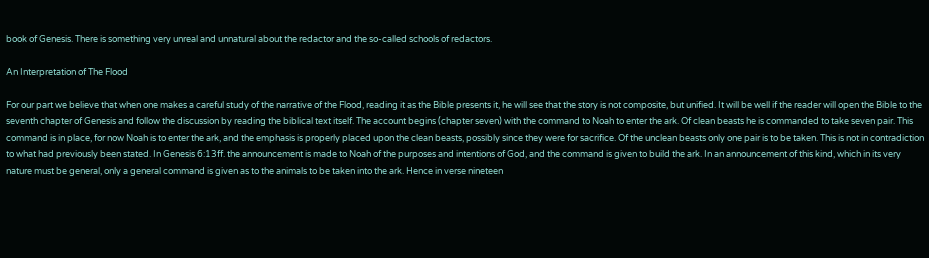book of Genesis. There is something very unreal and unnatural about the redactor and the so-called schools of redactors.

An Interpretation of The Flood

For our part we believe that when one makes a careful study of the narrative of the Flood, reading it as the Bible presents it, he will see that the story is not composite, but unified. It will be well if the reader will open the Bible to the seventh chapter of Genesis and follow the discussion by reading the biblical text itself. The account begins (chapter seven) with the command to Noah to enter the ark. Of clean beasts he is commanded to take seven pair. This command is in place, for now Noah is to enter the ark, and the emphasis is properly placed upon the clean beasts, possibly since they were for sacrifice. Of the unclean beasts only one pair is to be taken. This is not in contradiction to what had previously been stated. In Genesis 6:13ff. the announcement is made to Noah of the purposes and intentions of God, and the command is given to build the ark. In an announcement of this kind, which in its very nature must be general, only a general command is given as to the animals to be taken into the ark. Hence in verse nineteen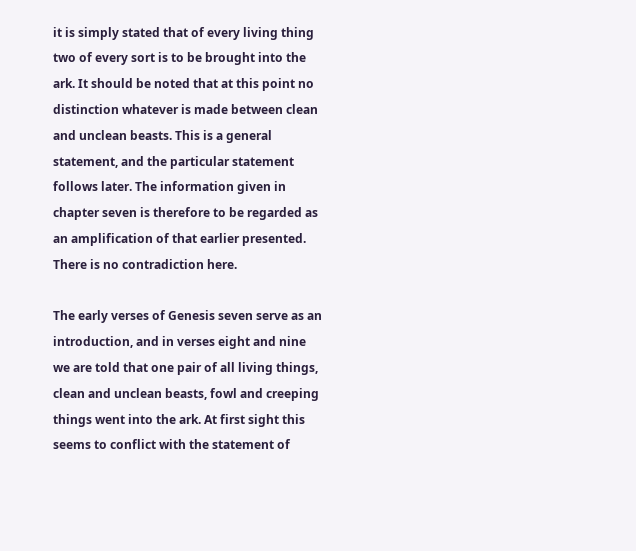it is simply stated that of every living thing two of every sort is to be brought into the ark. It should be noted that at this point no distinction whatever is made between clean and unclean beasts. This is a general statement, and the particular statement follows later. The information given in chapter seven is therefore to be regarded as an amplification of that earlier presented. There is no contradiction here.

The early verses of Genesis seven serve as an introduction, and in verses eight and nine we are told that one pair of all living things, clean and unclean beasts, fowl and creeping things went into the ark. At first sight this seems to conflict with the statement of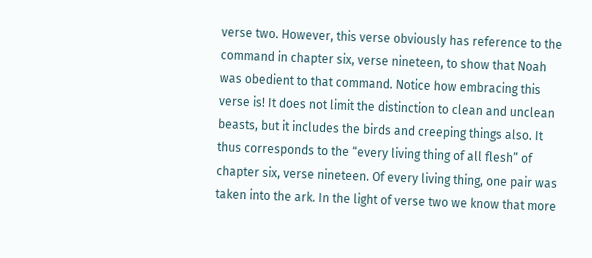verse two. However, this verse obviously has reference to the command in chapter six, verse nineteen, to show that Noah was obedient to that command. Notice how embracing this verse is! It does not limit the distinction to clean and unclean beasts, but it includes the birds and creeping things also. It thus corresponds to the “every living thing of all flesh” of chapter six, verse nineteen. Of every living thing, one pair was taken into the ark. In the light of verse two we know that more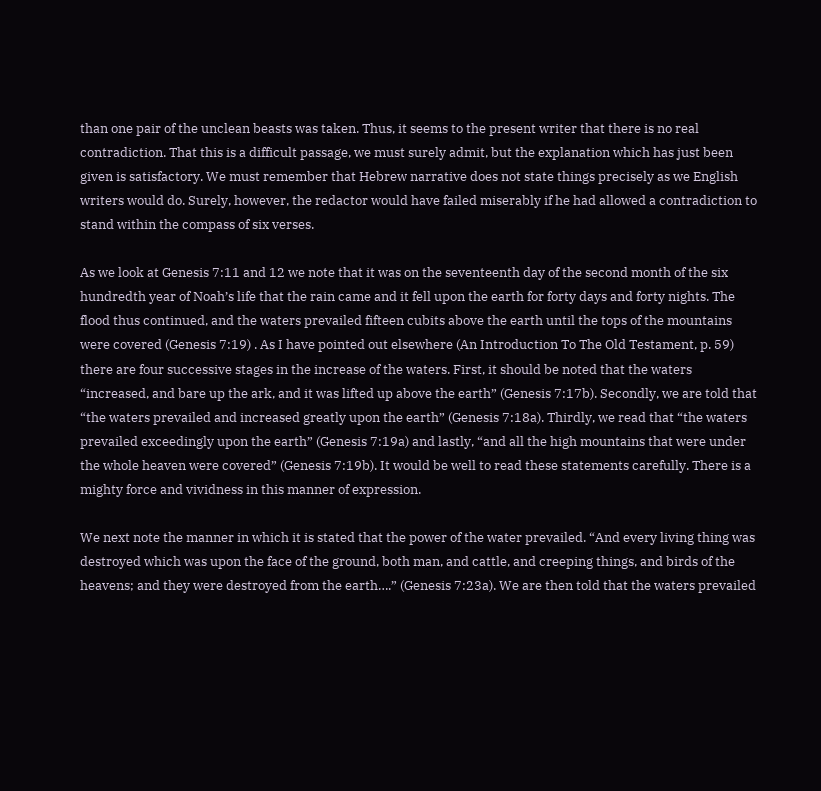than one pair of the unclean beasts was taken. Thus, it seems to the present writer that there is no real contradiction. That this is a difficult passage, we must surely admit, but the explanation which has just been given is satisfactory. We must remember that Hebrew narrative does not state things precisely as we English writers would do. Surely, however, the redactor would have failed miserably if he had allowed a contradiction to stand within the compass of six verses.

As we look at Genesis 7:11 and 12 we note that it was on the seventeenth day of the second month of the six hundredth year of Noah’s life that the rain came and it fell upon the earth for forty days and forty nights. The flood thus continued, and the waters prevailed fifteen cubits above the earth until the tops of the mountains were covered (Genesis 7:19) . As I have pointed out elsewhere (An Introduction To The Old Testament, p. 59) there are four successive stages in the increase of the waters. First, it should be noted that the waters “increased, and bare up the ark, and it was lifted up above the earth” (Genesis 7:17b). Secondly, we are told that “the waters prevailed and increased greatly upon the earth” (Genesis 7:18a). Thirdly, we read that “the waters prevailed exceedingly upon the earth” (Genesis 7:19a) and lastly, “and all the high mountains that were under the whole heaven were covered” (Genesis 7:19b). It would be well to read these statements carefully. There is a mighty force and vividness in this manner of expression.

We next note the manner in which it is stated that the power of the water prevailed. “And every living thing was destroyed which was upon the face of the ground, both man, and cattle, and creeping things, and birds of the heavens; and they were destroyed from the earth….” (Genesis 7:23a). We are then told that the waters prevailed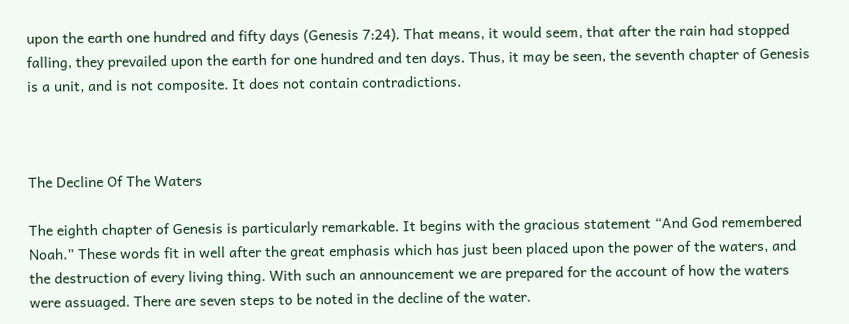upon the earth one hundred and fifty days (Genesis 7:24). That means, it would seem, that after the rain had stopped falling, they prevailed upon the earth for one hundred and ten days. Thus, it may be seen, the seventh chapter of Genesis is a unit, and is not composite. It does not contain contradictions.



The Decline Of The Waters

The eighth chapter of Genesis is particularly remarkable. It begins with the gracious statement “And God remembered Noah.” These words fit in well after the great emphasis which has just been placed upon the power of the waters, and the destruction of every living thing. With such an announcement we are prepared for the account of how the waters were assuaged. There are seven steps to be noted in the decline of the water.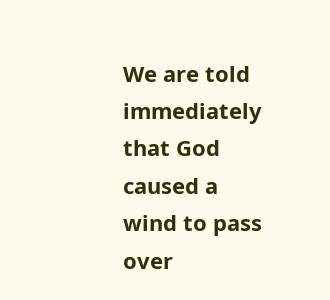We are told immediately that God caused a wind to pass over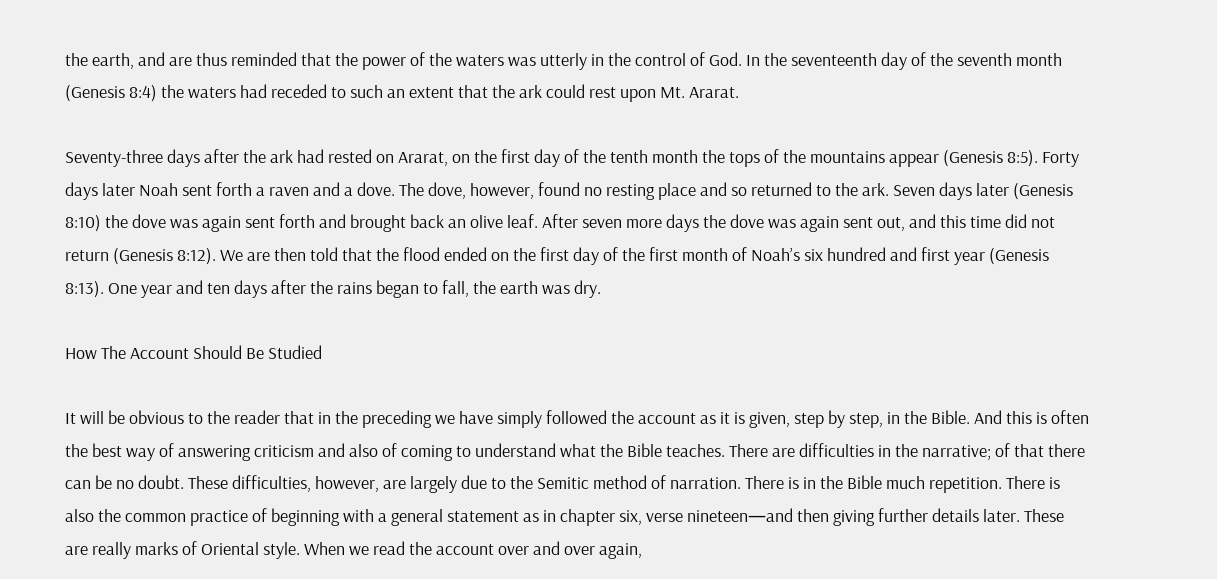the earth, and are thus reminded that the power of the waters was utterly in the control of God. In the seventeenth day of the seventh month (Genesis 8:4) the waters had receded to such an extent that the ark could rest upon Mt. Ararat.

Seventy-three days after the ark had rested on Ararat, on the first day of the tenth month the tops of the mountains appear (Genesis 8:5). Forty days later Noah sent forth a raven and a dove. The dove, however, found no resting place and so returned to the ark. Seven days later (Genesis 8:10) the dove was again sent forth and brought back an olive leaf. After seven more days the dove was again sent out, and this time did not return (Genesis 8:12). We are then told that the flood ended on the first day of the first month of Noah’s six hundred and first year (Genesis 8:13). One year and ten days after the rains began to fall, the earth was dry.

How The Account Should Be Studied

It will be obvious to the reader that in the preceding we have simply followed the account as it is given, step by step, in the Bible. And this is often the best way of answering criticism and also of coming to understand what the Bible teaches. There are difficulties in the narrative; of that there can be no doubt. These difficulties, however, are largely due to the Semitic method of narration. There is in the Bible much repetition. There is also the common practice of beginning with a general statement as in chapter six, verse nineteen—and then giving further details later. These are really marks of Oriental style. When we read the account over and over again,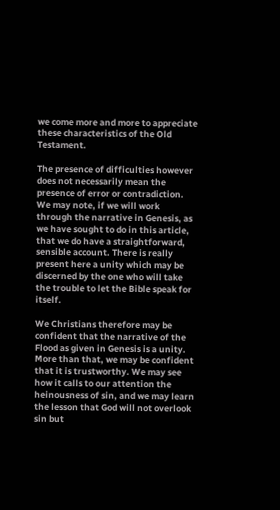we come more and more to appreciate these characteristics of the Old Testament.

The presence of difficulties however does not necessarily mean the presence of error or contradiction. We may note, if we will work through the narrative in Genesis, as we have sought to do in this article, that we do have a straightforward, sensible account. There is really present here a unity which may be discerned by the one who will take the trouble to let the Bible speak for itself.

We Christians therefore may be confident that the narrative of the Flood as given in Genesis is a unity. More than that, we may be confident that it is trustworthy. We may see how it calls to our attention the heinousness of sin, and we may learn the lesson that God will not overlook sin but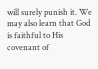will surely punish it. We may also learn that God is faithful to His covenant of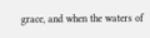grace, and when the waters of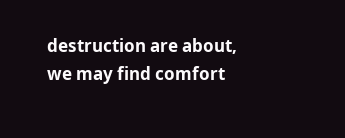destruction are about, we may find comfort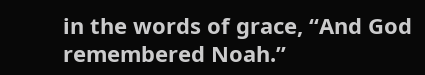in the words of grace, “And God remembered Noah.”